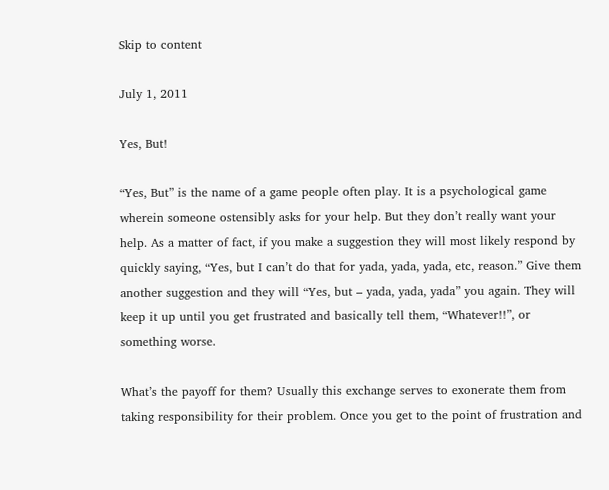Skip to content

July 1, 2011

Yes, But!

“Yes, But” is the name of a game people often play. It is a psychological game wherein someone ostensibly asks for your help. But they don’t really want your help. As a matter of fact, if you make a suggestion they will most likely respond by quickly saying, “Yes, but I can’t do that for yada, yada, yada, etc, reason.” Give them another suggestion and they will “Yes, but – yada, yada, yada” you again. They will keep it up until you get frustrated and basically tell them, “Whatever!!”, or something worse.

What’s the payoff for them? Usually this exchange serves to exonerate them from taking responsibility for their problem. Once you get to the point of frustration and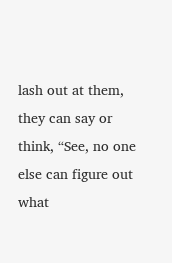lash out at them, they can say or think, “See, no one else can figure out what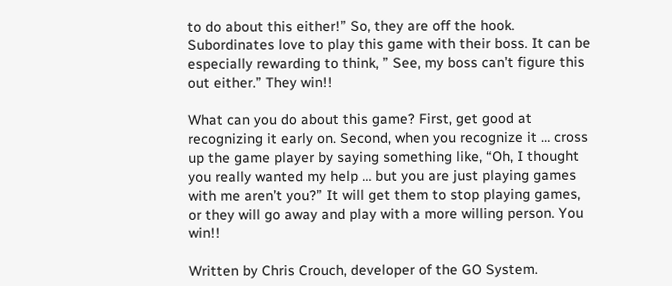to do about this either!” So, they are off the hook. Subordinates love to play this game with their boss. It can be especially rewarding to think, ” See, my boss can’t figure this out either.” They win!!

What can you do about this game? First, get good at recognizing it early on. Second, when you recognize it … cross up the game player by saying something like, “Oh, I thought you really wanted my help … but you are just playing games with me aren’t you?” It will get them to stop playing games, or they will go away and play with a more willing person. You win!!

Written by Chris Crouch, developer of the GO System.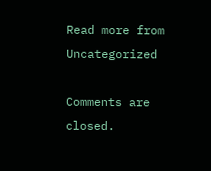Read more from Uncategorized

Comments are closed.